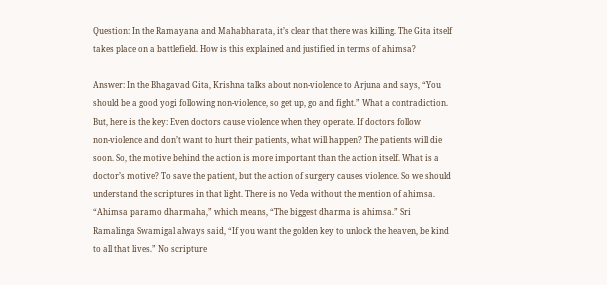Question: In the Ramayana and Mahabharata, it’s clear that there was killing. The Gita itself takes place on a battlefield. How is this explained and justified in terms of ahimsa?

Answer: In the Bhagavad Gita, Krishna talks about non‑violence to Arjuna and says, “You should be a good yogi following non‑violence, so get up, go and fight.” What a contradiction. But, here is the key: Even doctors cause violence when they operate. If doctors follow non‑violence and don’t want to hurt their patients, what will happen? The patients will die soon. So, the motive behind the action is more important than the action itself. What is a doctor’s motive? To save the patient, but the action of surgery causes violence. So we should understand the scriptures in that light. There is no Veda without the mention of ahimsa. “Ahimsa paramo dharmaha,” which means, “The biggest dharma is ahimsa.” Sri Ramalinga Swamigal always said, “If you want the golden key to unlock the heaven, be kind to all that lives.” No scripture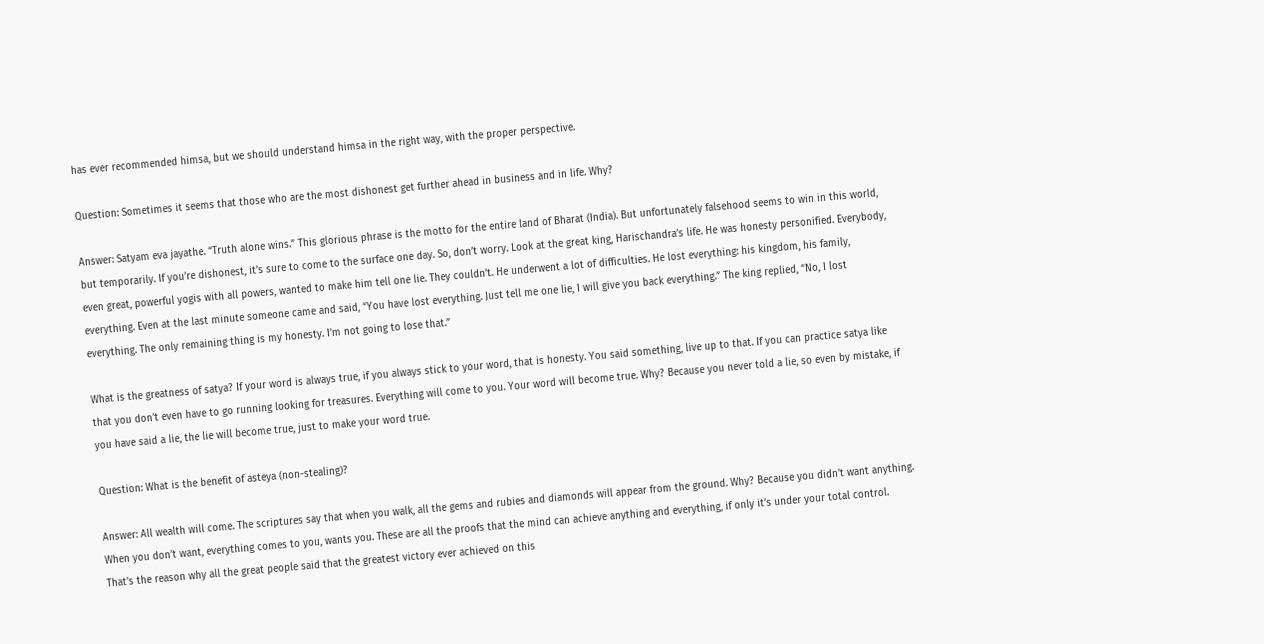has ever recommended himsa, but we should understand himsa in the right way, with the proper perspective.

Question: Sometimes it seems that those who are the most dishonest get further ahead in business and in life. Why?

Answer: Satyam eva jayathe. “Truth alone wins.” This glorious phrase is the motto for the entire land of Bharat (India). But unfortunately falsehood seems to win in this world, but temporarily. If you’re dishonest, it’s sure to come to the surface one day. So, don’t worry. Look at the great king, Harischandra’s life. He was honesty personified. Everybody, even great, powerful yogis with all powers, wanted to make him tell one lie. They couldn’t. He underwent a lot of difficulties. He lost everything: his kingdom, his family, everything. Even at the last minute someone came and said, “You have lost everything. Just tell me one lie, I will give you back everything.” The king replied, “No, I lost everything. The only remaining thing is my honesty. I’m not going to lose that.”

What is the greatness of satya? If your word is always true, if you always stick to your word, that is honesty. You said something, live up to that. If you can practice satya like that you don’t even have to go running looking for treasures. Everything will come to you. Your word will become true. Why? Because you never told a lie, so even by mistake, if you have said a lie, the lie will become true, just to make your word true.

Question: What is the benefit of asteya (non-stealing)?

Answer: All wealth will come. The scriptures say that when you walk, all the gems and rubies and diamonds will appear from the ground. Why? Because you didn’t want anything. When you don’t want, everything comes to you, wants you. These are all the proofs that the mind can achieve anything and everything, if only it’s under your total control. That’s the reason why all the great people said that the greatest victory ever achieved on this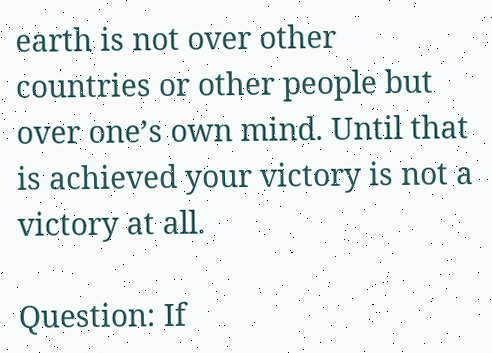earth is not over other countries or other people but over one’s own mind. Until that is achieved your victory is not a victory at all.

Question: If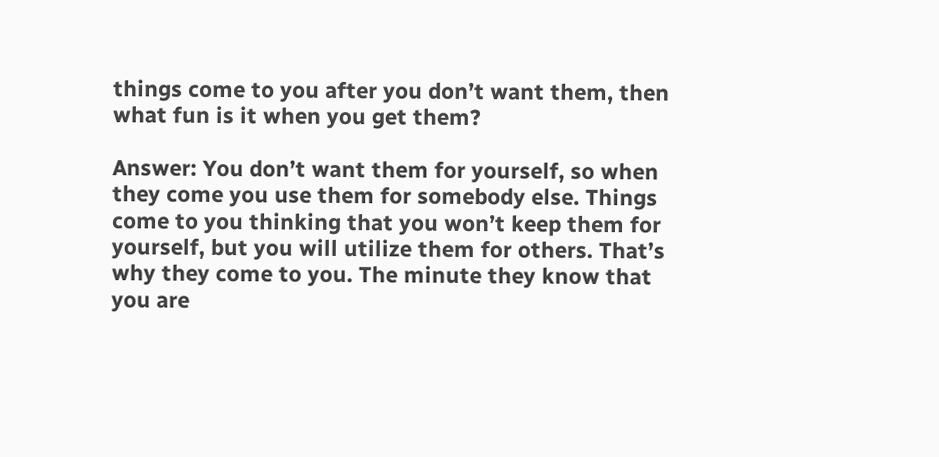things come to you after you don’t want them, then what fun is it when you get them?

Answer: You don’t want them for yourself, so when they come you use them for somebody else. Things come to you thinking that you won’t keep them for yourself, but you will utilize them for others. That’s why they come to you. The minute they know that you are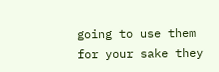going to use them for your sake they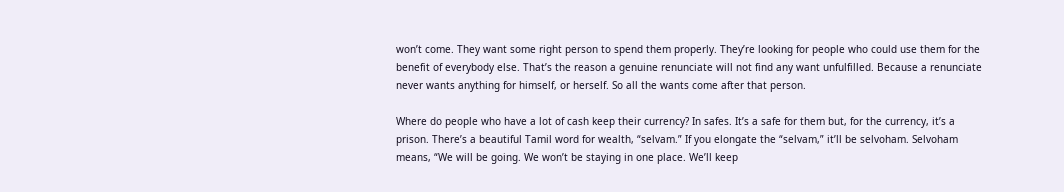won’t come. They want some right person to spend them properly. They’re looking for people who could use them for the benefit of everybody else. That’s the reason a genuine renunciate will not find any want unfulfilled. Because a renunciate never wants anything for himself, or herself. So all the wants come after that person.

Where do people who have a lot of cash keep their currency? In safes. It’s a safe for them but, for the currency, it’s a prison. There’s a beautiful Tamil word for wealth, “selvam.” If you elongate the “selvam,” it’ll be selvoham. Selvoham means, “We will be going. We won’t be staying in one place. We’ll keep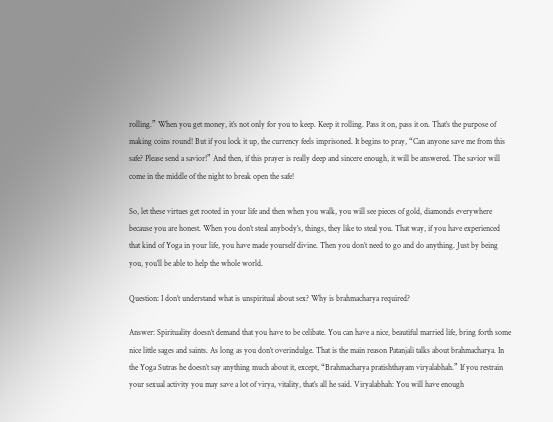rolling.” When you get money, it’s not only for you to keep. Keep it rolling. Pass it on, pass it on. That’s the purpose of making coins round! But if you lock it up, the currency feels imprisoned. It begins to pray, “Can anyone save me from this safe? Please send a savior!” And then, if this prayer is really deep and sincere enough, it will be answered. The savior will come in the middle of the night to break open the safe!

So, let these virtues get rooted in your life and then when you walk, you will see pieces of gold, diamonds everywhere because you are honest. When you don’t steal anybody’s, things, they like to steal you. That way, if you have experienced that kind of Yoga in your life, you have made yourself divine. Then you don’t need to go and do anything. Just by being you, you’ll be able to help the whole world.

Question: I don’t understand what is unspiritual about sex? Why is brahmacharya required?

Answer: Spirituality doesn’t demand that you have to be celibate. You can have a nice, beautiful married life, bring forth some nice little sages and saints. As long as you don’t overindulge. That is the main reason Patanjali talks about brahmacharya. In the Yoga Sutras he doesn’t say anything much about it, except, “Brahmacharya pratishthayam viryalabhah.” If you restrain your sexual activity you may save a lot of virya, vitality, that’s all he said. Viryalabhah: You will have enough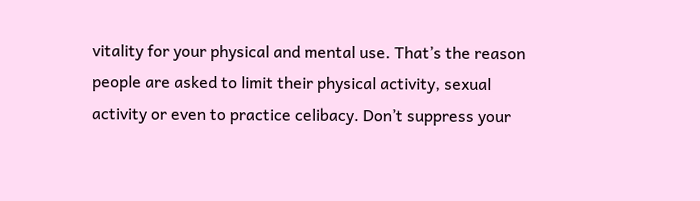vitality for your physical and mental use. That’s the reason people are asked to limit their physical activity, sexual activity or even to practice celibacy. Don’t suppress your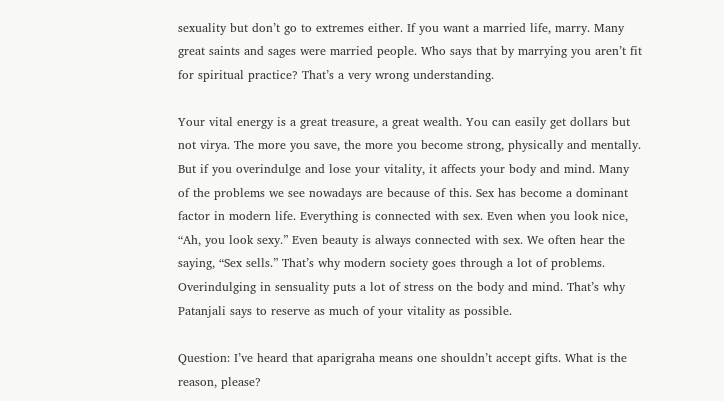sexuality but don’t go to extremes either. If you want a married life, marry. Many great saints and sages were married people. Who says that by marrying you aren’t fit for spiritual practice? That’s a very wrong understanding.

Your vital energy is a great treasure, a great wealth. You can easily get dollars but not virya. The more you save, the more you become strong, physically and mentally. But if you overindulge and lose your vitality, it affects your body and mind. Many of the problems we see nowadays are because of this. Sex has become a dominant factor in modern life. Everything is connected with sex. Even when you look nice, “Ah, you look sexy.” Even beauty is always connected with sex. We often hear the saying, “Sex sells.” That’s why modern society goes through a lot of problems. Overindulging in sensuality puts a lot of stress on the body and mind. That’s why Patanjali says to reserve as much of your vitality as possible.

Question: I’ve heard that aparigraha means one shouldn’t accept gifts. What is the reason, please?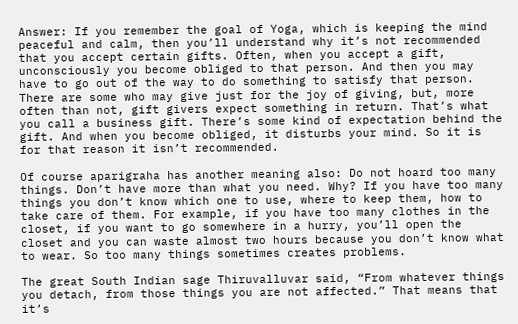Answer: If you remember the goal of Yoga, which is keeping the mind peaceful and calm, then you’ll understand why it’s not recommended that you accept certain gifts. Often, when you accept a gift, unconsciously you become obliged to that person. And then you may have to go out of the way to do something to satisfy that person. There are some who may give just for the joy of giving, but, more often than not, gift givers expect something in return. That’s what you call a business gift. There’s some kind of expectation behind the gift. And when you become obliged, it disturbs your mind. So it is for that reason it isn’t recommended.

Of course aparigraha has another meaning also: Do not hoard too many things. Don’t have more than what you need. Why? If you have too many things you don’t know which one to use, where to keep them, how to take care of them. For example, if you have too many clothes in the closet, if you want to go somewhere in a hurry, you’ll open the closet and you can waste almost two hours because you don’t know what to wear. So too many things sometimes creates problems.

The great South Indian sage Thiruvalluvar said, “From whatever things you detach, from those things you are not affected.” That means that it’s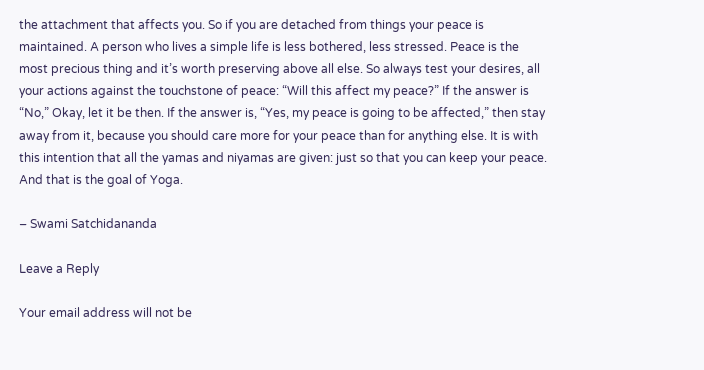the attachment that affects you. So if you are detached from things your peace is maintained. A person who lives a simple life is less bothered, less stressed. Peace is the most precious thing and it’s worth preserving above all else. So always test your desires, all your actions against the touchstone of peace: “Will this affect my peace?” If the answer is “No,” Okay, let it be then. If the answer is, “Yes, my peace is going to be affected,” then stay away from it, because you should care more for your peace than for anything else. It is with this intention that all the yamas and niyamas are given: just so that you can keep your peace. And that is the goal of Yoga.

– Swami Satchidananda

Leave a Reply

Your email address will not be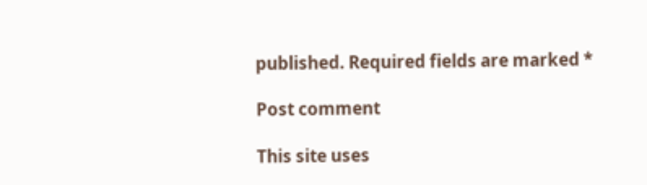published. Required fields are marked *

Post comment

This site uses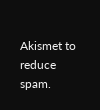Akismet to reduce spam.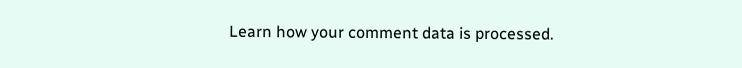Learn how your comment data is processed.